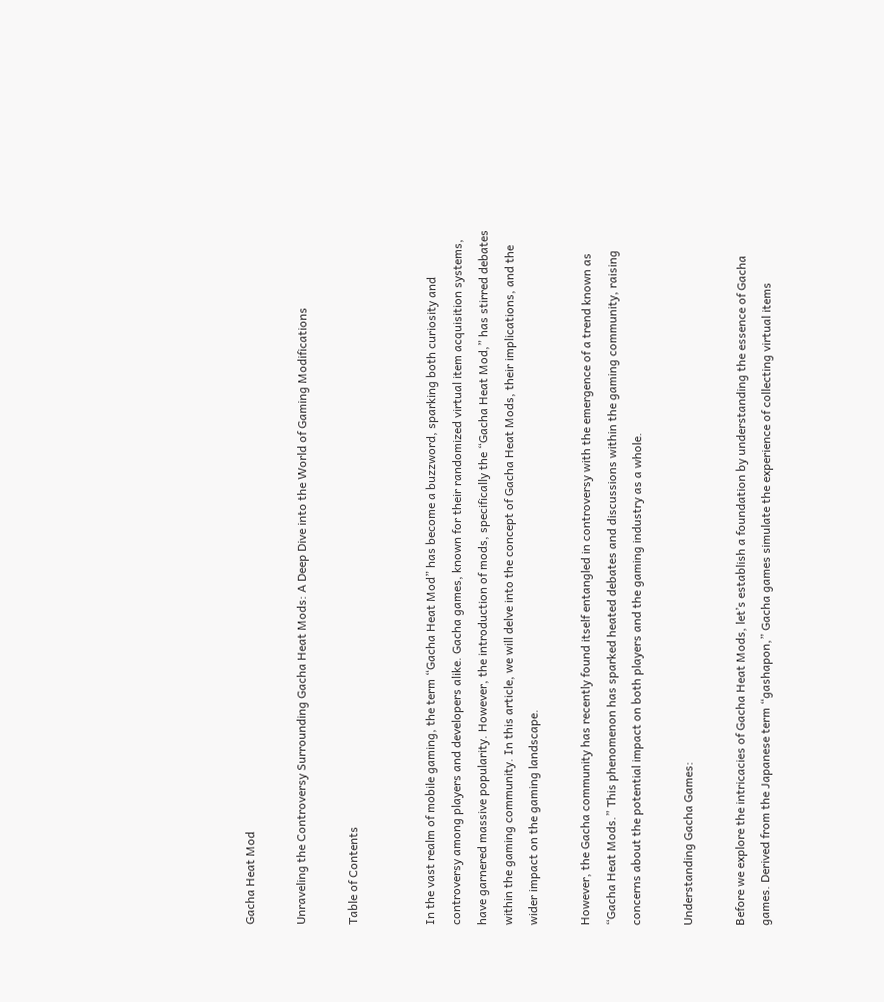Gacha Heat Mod

Unraveling the Controversy Surrounding Gacha Heat Mods: A Deep Dive into the World of Gaming Modifications

Table of Contents


In the vast realm of mobile gaming, the term “Gacha Heat Mod” has become a buzzword, sparking both curiosity and controversy among players and developers alike. Gacha games, known for their randomized virtual item acquisition systems, have garnered massive popularity. However, the introduction of mods, specifically the “Gacha Heat Mod,” has stirred debates within the gaming community. In this article, we will delve into the concept of Gacha Heat Mods, their implications, and the wider impact on the gaming landscape.

However, the Gacha community has recently found itself entangled in controversy with the emergence of a trend known as “Gacha Heat Mods.” This phenomenon has sparked heated debates and discussions within the gaming community, raising concerns about the potential impact on both players and the gaming industry as a whole.

Understanding Gacha Games:

Before we explore the intricacies of Gacha Heat Mods, let’s establish a foundation by understanding the essence of Gacha games. Derived from the Japanese term “gashapon,” Gacha games simulate the experience of collecting virtual items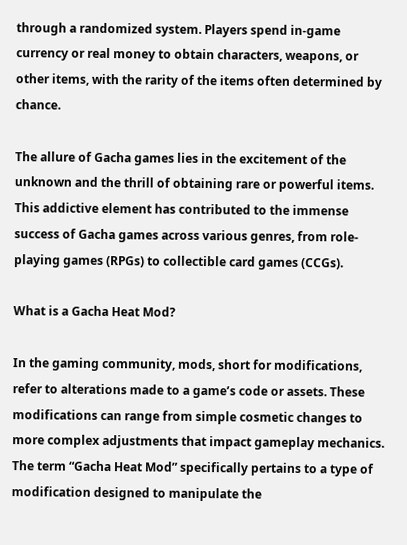through a randomized system. Players spend in-game currency or real money to obtain characters, weapons, or other items, with the rarity of the items often determined by chance.

The allure of Gacha games lies in the excitement of the unknown and the thrill of obtaining rare or powerful items. This addictive element has contributed to the immense success of Gacha games across various genres, from role-playing games (RPGs) to collectible card games (CCGs).

What is a Gacha Heat Mod?

In the gaming community, mods, short for modifications, refer to alterations made to a game’s code or assets. These modifications can range from simple cosmetic changes to more complex adjustments that impact gameplay mechanics. The term “Gacha Heat Mod” specifically pertains to a type of modification designed to manipulate the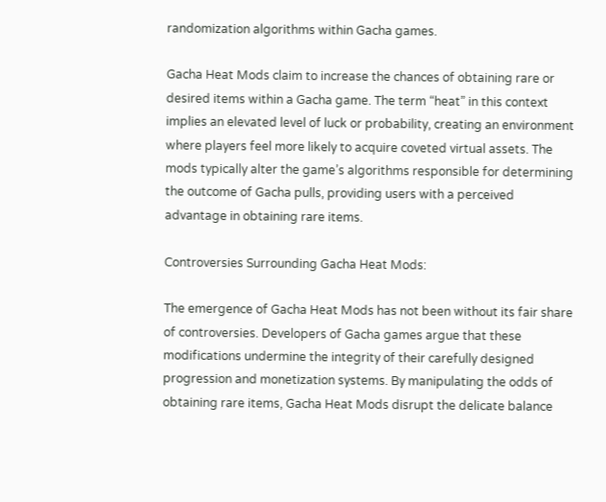randomization algorithms within Gacha games.

Gacha Heat Mods claim to increase the chances of obtaining rare or desired items within a Gacha game. The term “heat” in this context implies an elevated level of luck or probability, creating an environment where players feel more likely to acquire coveted virtual assets. The mods typically alter the game’s algorithms responsible for determining the outcome of Gacha pulls, providing users with a perceived advantage in obtaining rare items.

Controversies Surrounding Gacha Heat Mods:

The emergence of Gacha Heat Mods has not been without its fair share of controversies. Developers of Gacha games argue that these modifications undermine the integrity of their carefully designed progression and monetization systems. By manipulating the odds of obtaining rare items, Gacha Heat Mods disrupt the delicate balance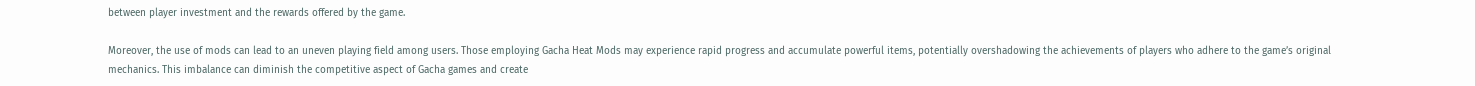between player investment and the rewards offered by the game.

Moreover, the use of mods can lead to an uneven playing field among users. Those employing Gacha Heat Mods may experience rapid progress and accumulate powerful items, potentially overshadowing the achievements of players who adhere to the game’s original mechanics. This imbalance can diminish the competitive aspect of Gacha games and create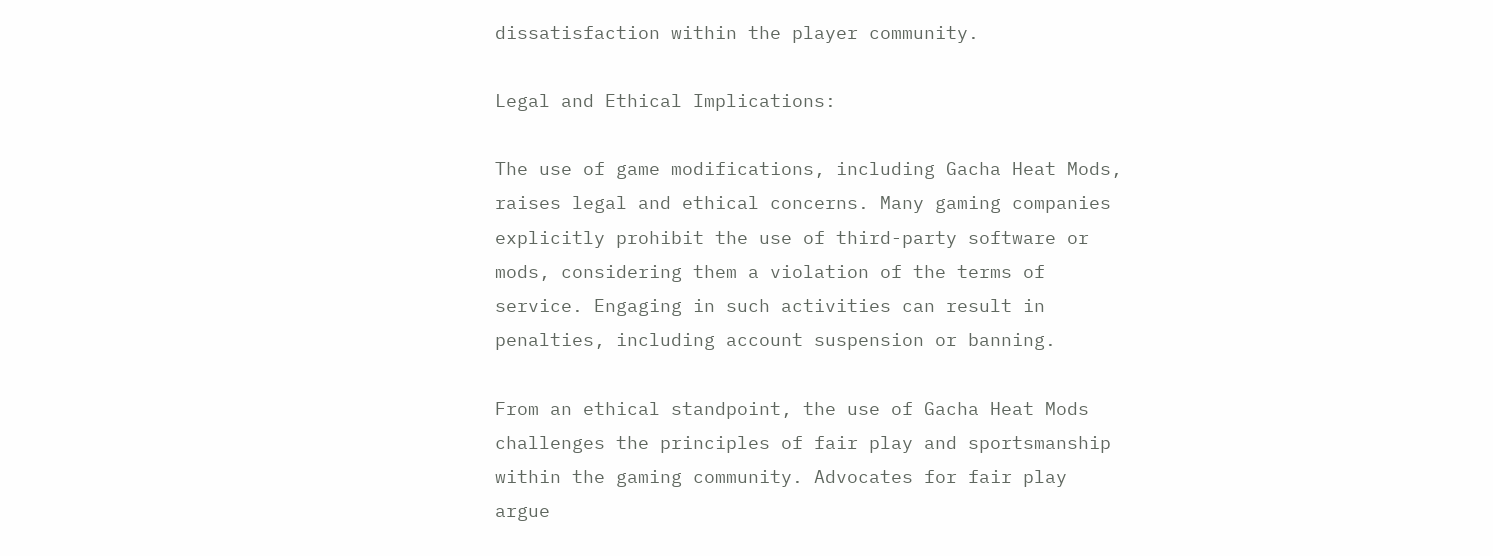dissatisfaction within the player community.

Legal and Ethical Implications:

The use of game modifications, including Gacha Heat Mods, raises legal and ethical concerns. Many gaming companies explicitly prohibit the use of third-party software or mods, considering them a violation of the terms of service. Engaging in such activities can result in penalties, including account suspension or banning.

From an ethical standpoint, the use of Gacha Heat Mods challenges the principles of fair play and sportsmanship within the gaming community. Advocates for fair play argue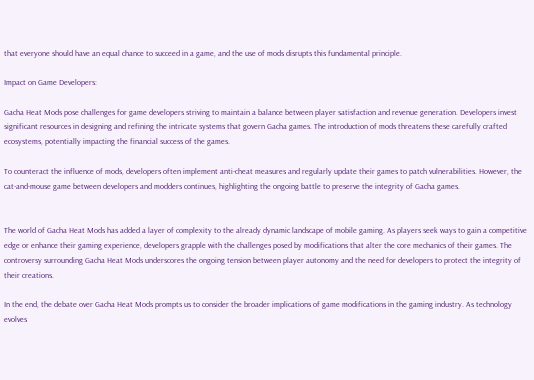that everyone should have an equal chance to succeed in a game, and the use of mods disrupts this fundamental principle.

Impact on Game Developers:

Gacha Heat Mods pose challenges for game developers striving to maintain a balance between player satisfaction and revenue generation. Developers invest significant resources in designing and refining the intricate systems that govern Gacha games. The introduction of mods threatens these carefully crafted ecosystems, potentially impacting the financial success of the games.

To counteract the influence of mods, developers often implement anti-cheat measures and regularly update their games to patch vulnerabilities. However, the cat-and-mouse game between developers and modders continues, highlighting the ongoing battle to preserve the integrity of Gacha games.


The world of Gacha Heat Mods has added a layer of complexity to the already dynamic landscape of mobile gaming. As players seek ways to gain a competitive edge or enhance their gaming experience, developers grapple with the challenges posed by modifications that alter the core mechanics of their games. The controversy surrounding Gacha Heat Mods underscores the ongoing tension between player autonomy and the need for developers to protect the integrity of their creations.

In the end, the debate over Gacha Heat Mods prompts us to consider the broader implications of game modifications in the gaming industry. As technology evolves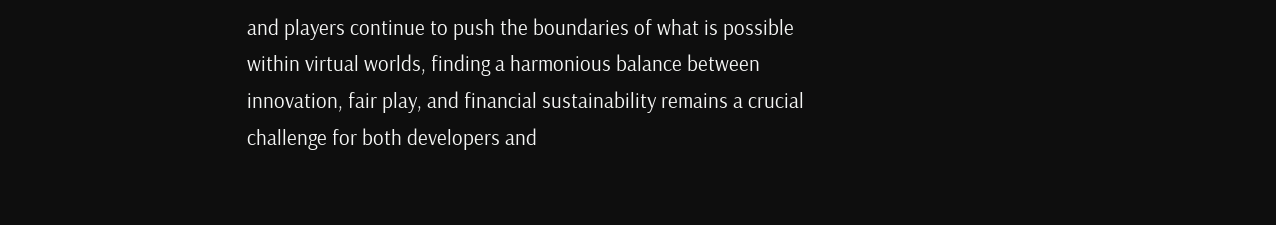and players continue to push the boundaries of what is possible within virtual worlds, finding a harmonious balance between innovation, fair play, and financial sustainability remains a crucial challenge for both developers and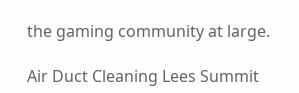the gaming community at large.

Air Duct Cleaning Lees Summit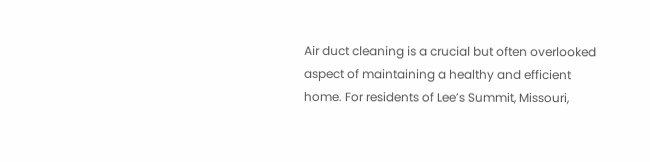Air duct cleaning is a crucial but often overlooked aspect of maintaining a healthy and efficient home. For residents of Lee’s Summit, Missouri,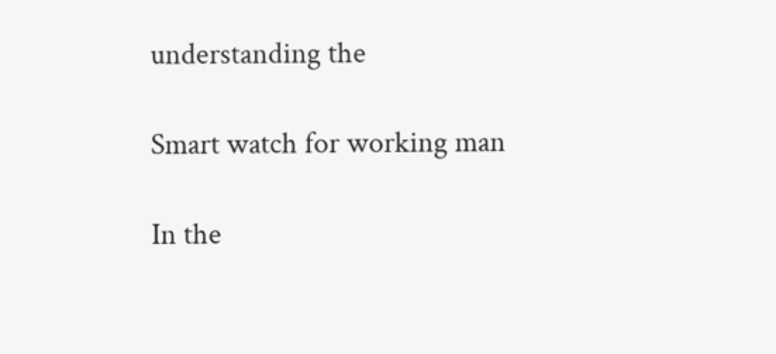understanding the

Smart watch for working man

In the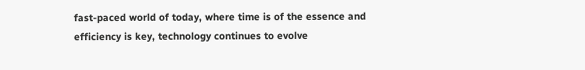fast-paced world of today, where time is of the essence and efficiency is key, technology continues to evolve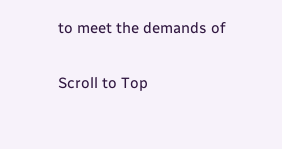to meet the demands of

Scroll to Top